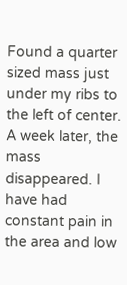Found a quarter sized mass just under my ribs to the left of center. A week later, the mass disappeared. I have had constant pain in the area and low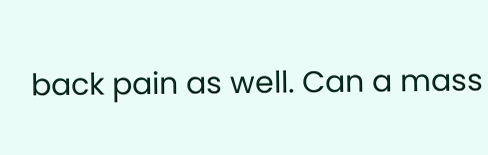back pain as well. Can a mass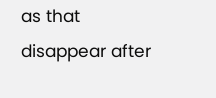as that disappear after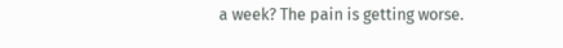a week? The pain is getting worse.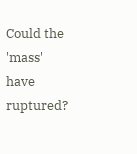Could the 'mass' have ruptured?